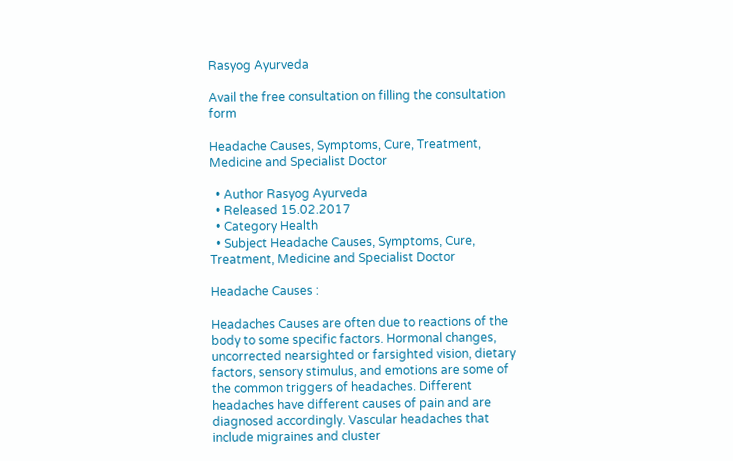Rasyog Ayurveda

Avail the free consultation on filling the consultation form

Headache Causes, Symptoms, Cure, Treatment, Medicine and Specialist Doctor

  • Author Rasyog Ayurveda
  • Released 15.02.2017
  • Category Health
  • Subject Headache Causes, Symptoms, Cure, Treatment, Medicine and Specialist Doctor

Headache Causes :

Headaches Causes are often due to reactions of the body to some specific factors. Hormonal changes, uncorrected nearsighted or farsighted vision, dietary factors, sensory stimulus, and emotions are some of the common triggers of headaches. Different headaches have different causes of pain and are diagnosed accordingly. Vascular headaches that include migraines and cluster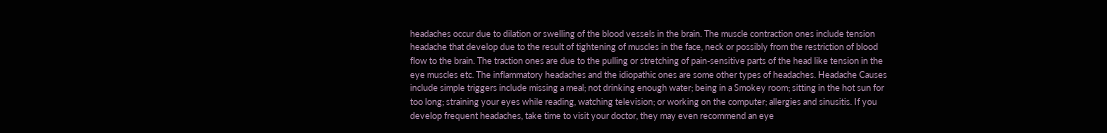headaches occur due to dilation or swelling of the blood vessels in the brain. The muscle contraction ones include tension headache that develop due to the result of tightening of muscles in the face, neck or possibly from the restriction of blood flow to the brain. The traction ones are due to the pulling or stretching of pain-sensitive parts of the head like tension in the eye muscles etc. The inflammatory headaches and the idiopathic ones are some other types of headaches. Headache Causes include simple triggers include missing a meal; not drinking enough water; being in a Smokey room; sitting in the hot sun for too long; straining your eyes while reading, watching television; or working on the computer; allergies and sinusitis. If you develop frequent headaches, take time to visit your doctor, they may even recommend an eye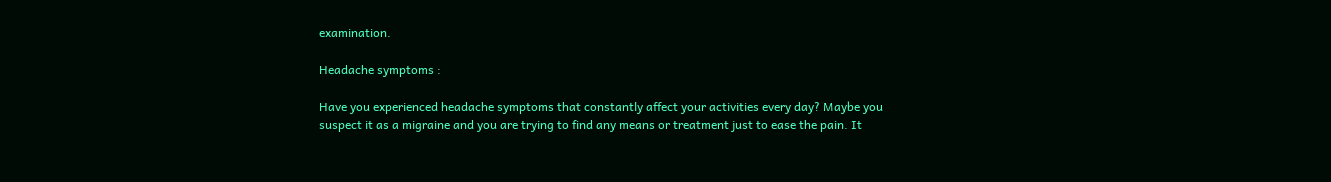examination.

Headache symptoms :

Have you experienced headache symptoms that constantly affect your activities every day? Maybe you suspect it as a migraine and you are trying to find any means or treatment just to ease the pain. It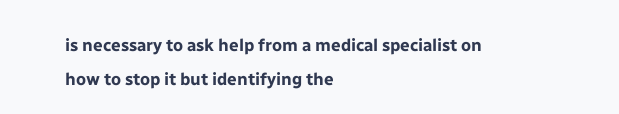is necessary to ask help from a medical specialist on how to stop it but identifying the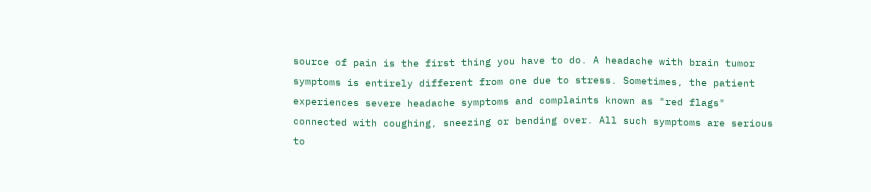source of pain is the first thing you have to do. A headache with brain tumor symptoms is entirely different from one due to stress. Sometimes, the patient experiences severe headache symptoms and complaints known as "red flags" connected with coughing, sneezing or bending over. All such symptoms are serious to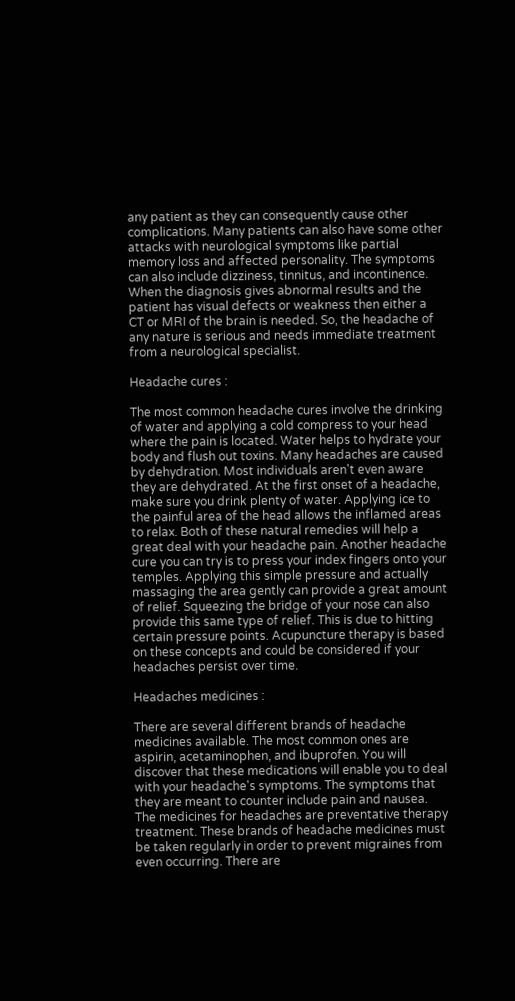any patient as they can consequently cause other complications. Many patients can also have some other attacks with neurological symptoms like partial memory loss and affected personality. The symptoms can also include dizziness, tinnitus, and incontinence. When the diagnosis gives abnormal results and the patient has visual defects or weakness then either a CT or MRI of the brain is needed. So, the headache of any nature is serious and needs immediate treatment from a neurological specialist.

Headache cures :

The most common headache cures involve the drinking of water and applying a cold compress to your head where the pain is located. Water helps to hydrate your body and flush out toxins. Many headaches are caused by dehydration. Most individuals aren't even aware they are dehydrated. At the first onset of a headache, make sure you drink plenty of water. Applying ice to the painful area of the head allows the inflamed areas to relax. Both of these natural remedies will help a great deal with your headache pain. Another headache cure you can try is to press your index fingers onto your temples. Applying this simple pressure and actually massaging the area gently can provide a great amount of relief. Squeezing the bridge of your nose can also provide this same type of relief. This is due to hitting certain pressure points. Acupuncture therapy is based on these concepts and could be considered if your headaches persist over time.

Headaches medicines :

There are several different brands of headache medicines available. The most common ones are aspirin, acetaminophen, and ibuprofen. You will discover that these medications will enable you to deal with your headache's symptoms. The symptoms that they are meant to counter include pain and nausea. The medicines for headaches are preventative therapy treatment. These brands of headache medicines must be taken regularly in order to prevent migraines from even occurring. There are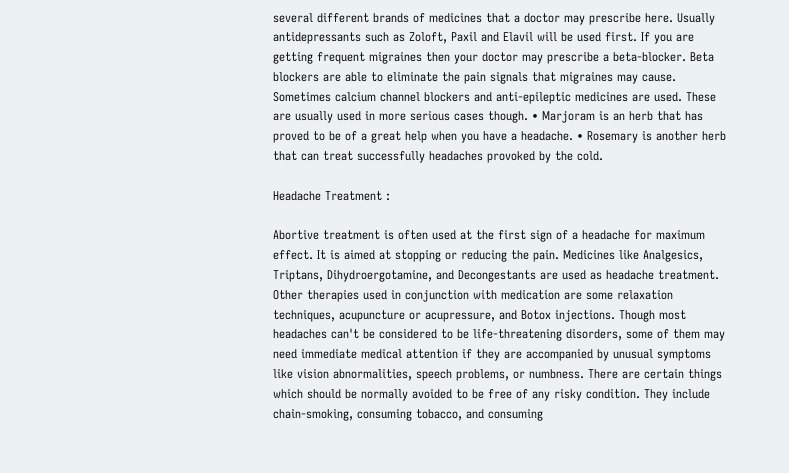several different brands of medicines that a doctor may prescribe here. Usually antidepressants such as Zoloft, Paxil and Elavil will be used first. If you are getting frequent migraines then your doctor may prescribe a beta-blocker. Beta blockers are able to eliminate the pain signals that migraines may cause. Sometimes calcium channel blockers and anti-epileptic medicines are used. These are usually used in more serious cases though. • Marjoram is an herb that has proved to be of a great help when you have a headache. • Rosemary is another herb that can treat successfully headaches provoked by the cold.

Headache Treatment :

Abortive treatment is often used at the first sign of a headache for maximum effect. It is aimed at stopping or reducing the pain. Medicines like Analgesics, Triptans, Dihydroergotamine, and Decongestants are used as headache treatment. Other therapies used in conjunction with medication are some relaxation techniques, acupuncture or acupressure, and Botox injections. Though most headaches can't be considered to be life-threatening disorders, some of them may need immediate medical attention if they are accompanied by unusual symptoms like vision abnormalities, speech problems, or numbness. There are certain things which should be normally avoided to be free of any risky condition. They include chain-smoking, consuming tobacco, and consuming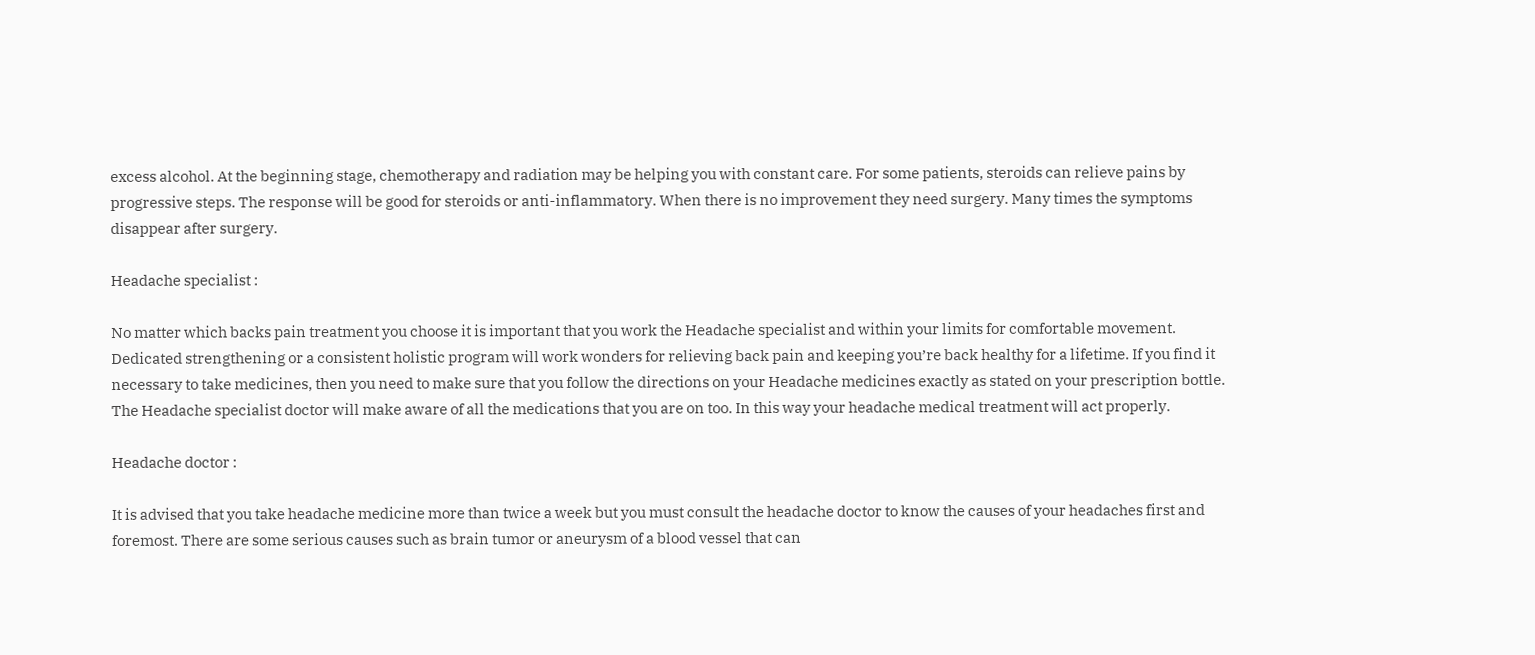excess alcohol. At the beginning stage, chemotherapy and radiation may be helping you with constant care. For some patients, steroids can relieve pains by progressive steps. The response will be good for steroids or anti-inflammatory. When there is no improvement they need surgery. Many times the symptoms disappear after surgery.

Headache specialist :

No matter which backs pain treatment you choose it is important that you work the Headache specialist and within your limits for comfortable movement. Dedicated strengthening or a consistent holistic program will work wonders for relieving back pain and keeping you’re back healthy for a lifetime. If you find it necessary to take medicines, then you need to make sure that you follow the directions on your Headache medicines exactly as stated on your prescription bottle. The Headache specialist doctor will make aware of all the medications that you are on too. In this way your headache medical treatment will act properly.

Headache doctor :

It is advised that you take headache medicine more than twice a week but you must consult the headache doctor to know the causes of your headaches first and foremost. There are some serious causes such as brain tumor or aneurysm of a blood vessel that can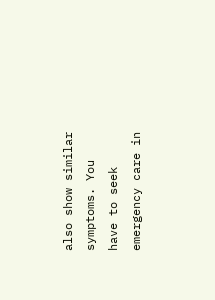also show similar symptoms. You have to seek emergency care in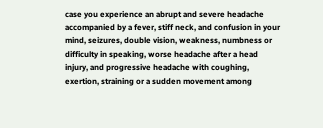case you experience an abrupt and severe headache accompanied by a fever, stiff neck, and confusion in your mind, seizures, double vision, weakness, numbness or difficulty in speaking, worse headache after a head injury, and progressive headache with coughing, exertion, straining or a sudden movement among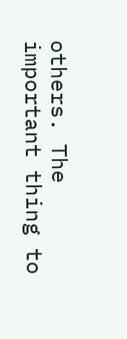others. The important thing to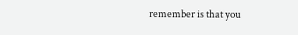remember is that you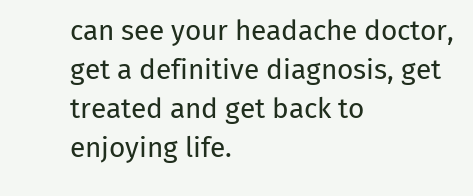can see your headache doctor, get a definitive diagnosis, get treated and get back to enjoying life.